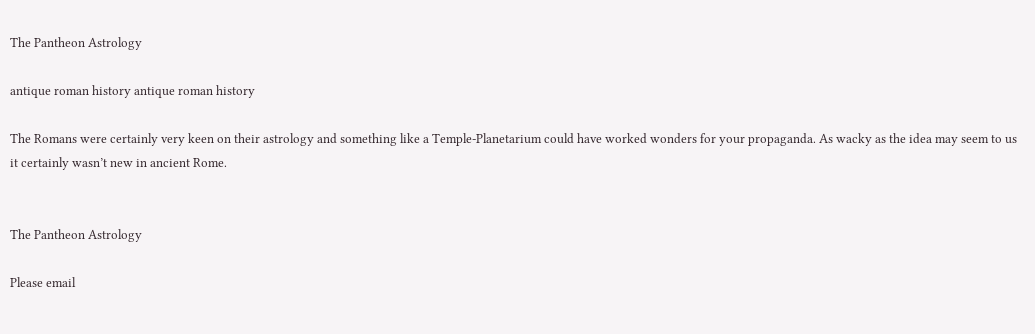The Pantheon Astrology

antique roman history antique roman history

The Romans were certainly very keen on their astrology and something like a Temple-Planetarium could have worked wonders for your propaganda. As wacky as the idea may seem to us it certainly wasn’t new in ancient Rome.


The Pantheon Astrology

Please email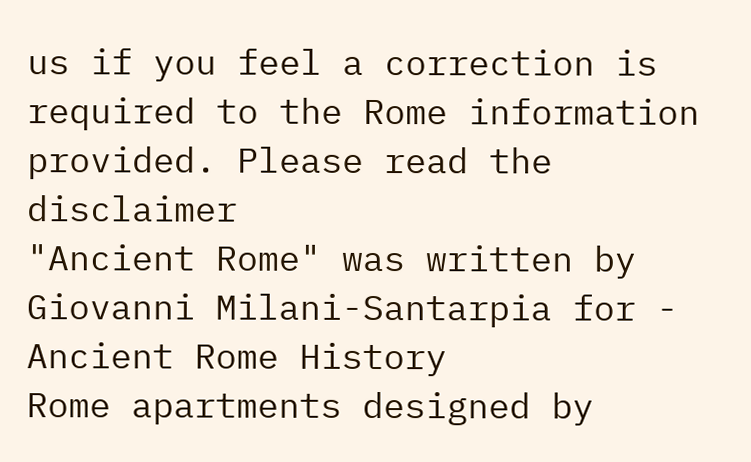us if you feel a correction is required to the Rome information provided. Please read the disclaimer
"Ancient Rome" was written by Giovanni Milani-Santarpia for - Ancient Rome History
Rome apartments designed by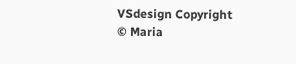VSdesign Copyright © Maria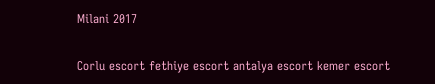Milani 2017

Corlu escort fethiye escort antalya escort kemer escort